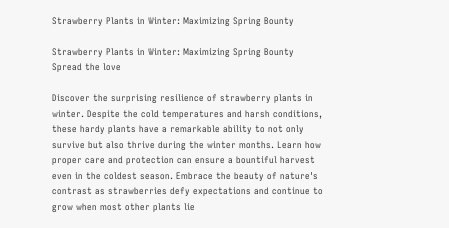Strawberry Plants in Winter: Maximizing Spring Bounty

Strawberry Plants in Winter: Maximizing Spring Bounty
Spread the love

Discover the surprising resilience of strawberry plants in winter. Despite the cold temperatures and harsh conditions, these hardy plants have a remarkable ability to not only survive but also thrive during the winter months. Learn how proper care and protection can ensure a bountiful harvest even in the coldest season. Embrace the beauty of nature's contrast as strawberries defy expectations and continue to grow when most other plants lie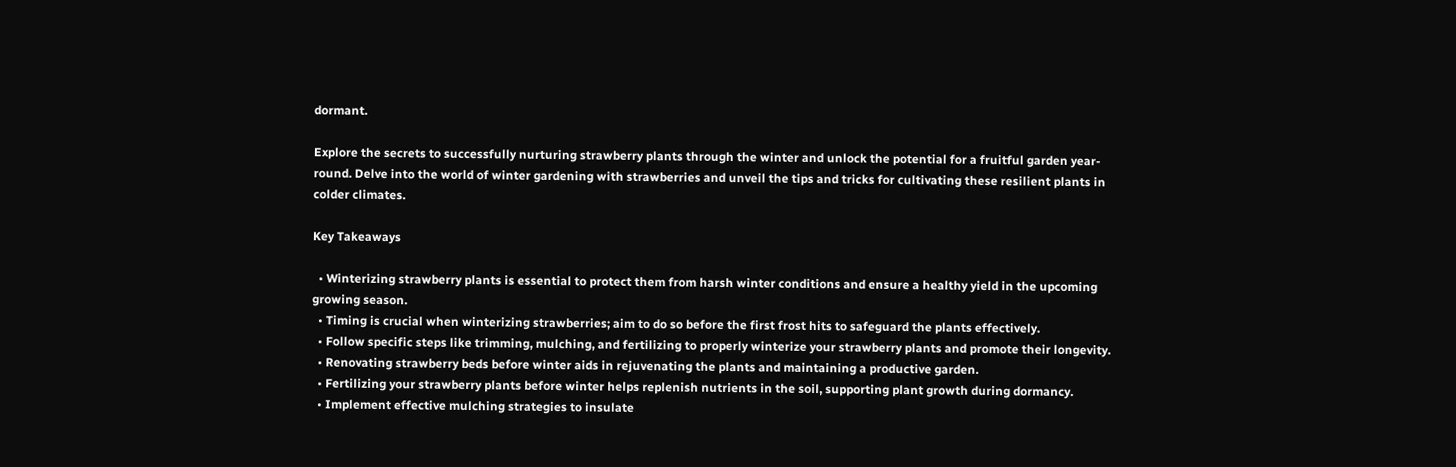dormant.

Explore the secrets to successfully nurturing strawberry plants through the winter and unlock the potential for a fruitful garden year-round. Delve into the world of winter gardening with strawberries and unveil the tips and tricks for cultivating these resilient plants in colder climates.

Key Takeaways

  • Winterizing strawberry plants is essential to protect them from harsh winter conditions and ensure a healthy yield in the upcoming growing season.
  • Timing is crucial when winterizing strawberries; aim to do so before the first frost hits to safeguard the plants effectively.
  • Follow specific steps like trimming, mulching, and fertilizing to properly winterize your strawberry plants and promote their longevity.
  • Renovating strawberry beds before winter aids in rejuvenating the plants and maintaining a productive garden.
  • Fertilizing your strawberry plants before winter helps replenish nutrients in the soil, supporting plant growth during dormancy.
  • Implement effective mulching strategies to insulate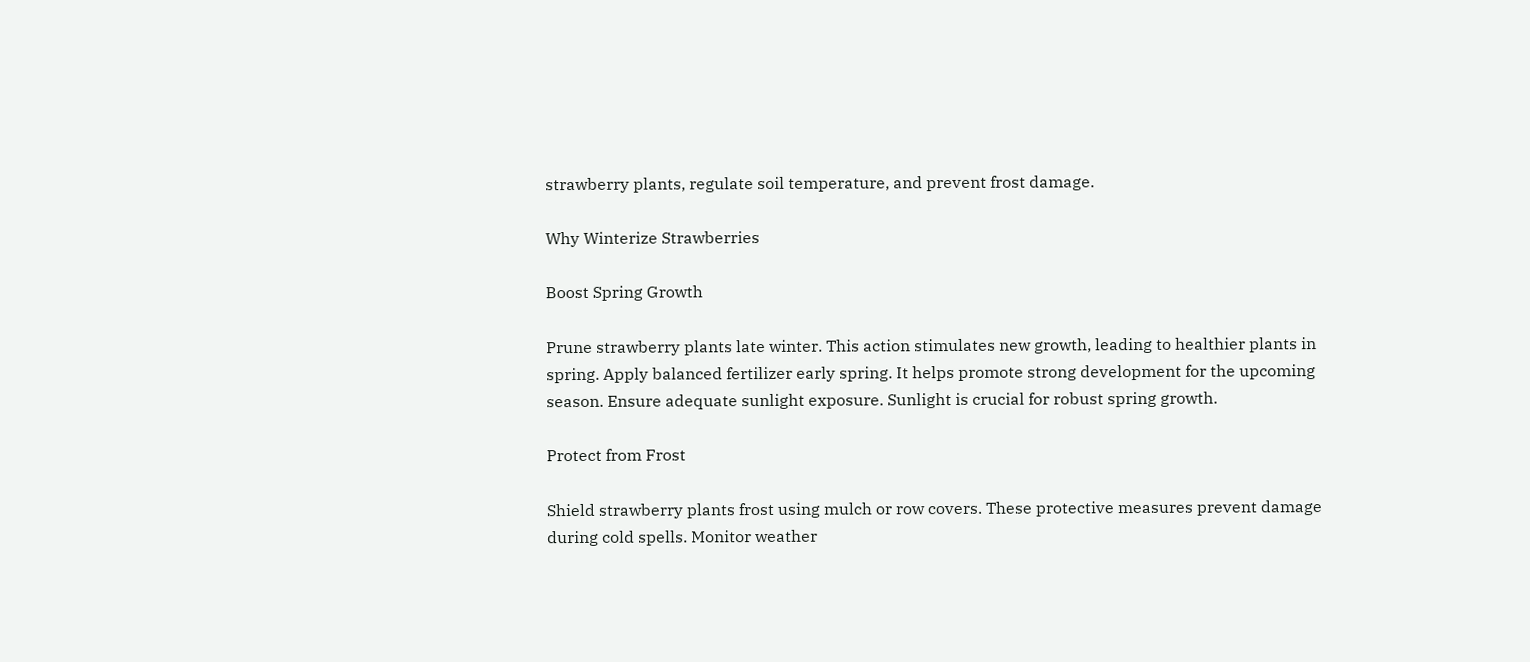strawberry plants, regulate soil temperature, and prevent frost damage.

Why Winterize Strawberries

Boost Spring Growth

Prune strawberry plants late winter. This action stimulates new growth, leading to healthier plants in spring. Apply balanced fertilizer early spring. It helps promote strong development for the upcoming season. Ensure adequate sunlight exposure. Sunlight is crucial for robust spring growth.

Protect from Frost

Shield strawberry plants frost using mulch or row covers. These protective measures prevent damage during cold spells. Monitor weather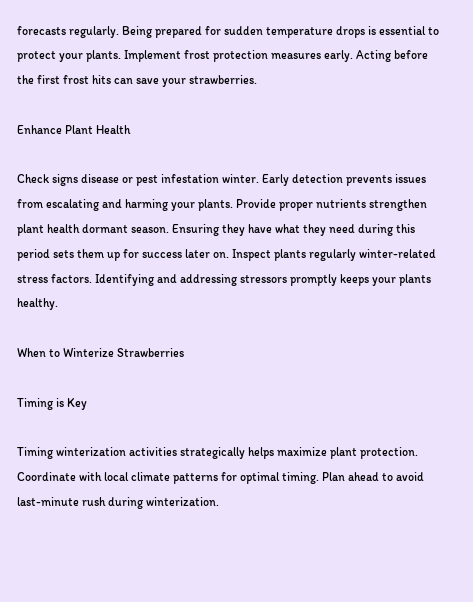forecasts regularly. Being prepared for sudden temperature drops is essential to protect your plants. Implement frost protection measures early. Acting before the first frost hits can save your strawberries.

Enhance Plant Health

Check signs disease or pest infestation winter. Early detection prevents issues from escalating and harming your plants. Provide proper nutrients strengthen plant health dormant season. Ensuring they have what they need during this period sets them up for success later on. Inspect plants regularly winter-related stress factors. Identifying and addressing stressors promptly keeps your plants healthy.

When to Winterize Strawberries

Timing is Key

Timing winterization activities strategically helps maximize plant protection. Coordinate with local climate patterns for optimal timing. Plan ahead to avoid last-minute rush during winterization.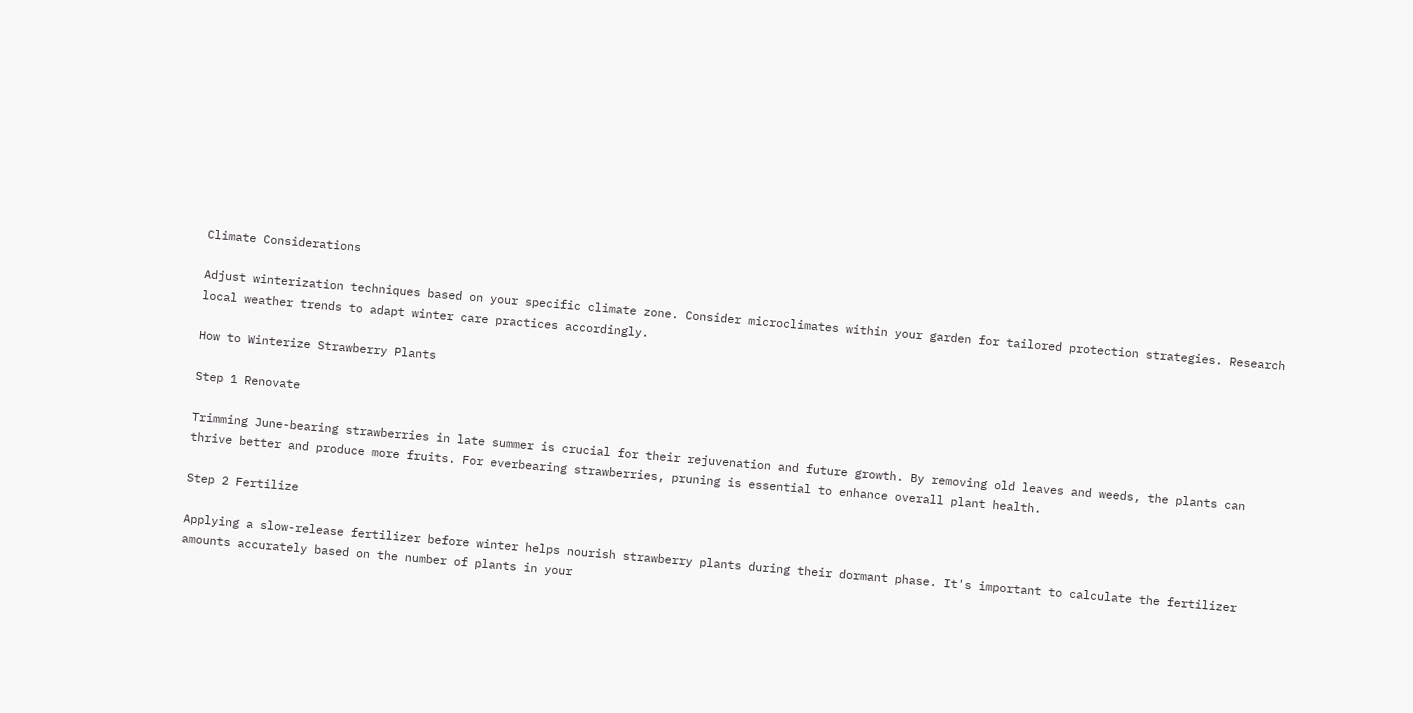Climate Considerations

Adjust winterization techniques based on your specific climate zone. Consider microclimates within your garden for tailored protection strategies. Research local weather trends to adapt winter care practices accordingly.

How to Winterize Strawberry Plants

Step 1 Renovate

Trimming June-bearing strawberries in late summer is crucial for their rejuvenation and future growth. By removing old leaves and weeds, the plants can thrive better and produce more fruits. For everbearing strawberries, pruning is essential to enhance overall plant health.

Step 2 Fertilize

Applying a slow-release fertilizer before winter helps nourish strawberry plants during their dormant phase. It's important to calculate the fertilizer amounts accurately based on the number of plants in your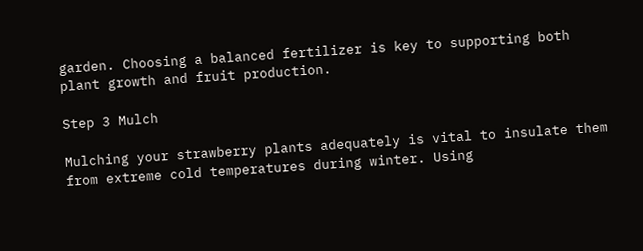garden. Choosing a balanced fertilizer is key to supporting both plant growth and fruit production.

Step 3 Mulch

Mulching your strawberry plants adequately is vital to insulate them from extreme cold temperatures during winter. Using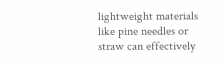lightweight materials like pine needles or straw can effectively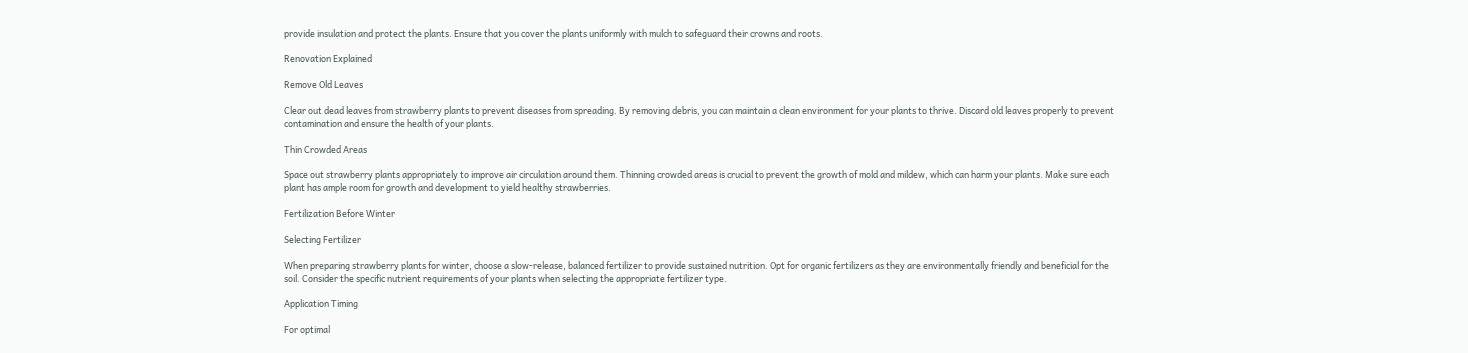provide insulation and protect the plants. Ensure that you cover the plants uniformly with mulch to safeguard their crowns and roots.

Renovation Explained

Remove Old Leaves

Clear out dead leaves from strawberry plants to prevent diseases from spreading. By removing debris, you can maintain a clean environment for your plants to thrive. Discard old leaves properly to prevent contamination and ensure the health of your plants.

Thin Crowded Areas

Space out strawberry plants appropriately to improve air circulation around them. Thinning crowded areas is crucial to prevent the growth of mold and mildew, which can harm your plants. Make sure each plant has ample room for growth and development to yield healthy strawberries.

Fertilization Before Winter

Selecting Fertilizer

When preparing strawberry plants for winter, choose a slow-release, balanced fertilizer to provide sustained nutrition. Opt for organic fertilizers as they are environmentally friendly and beneficial for the soil. Consider the specific nutrient requirements of your plants when selecting the appropriate fertilizer type.

Application Timing

For optimal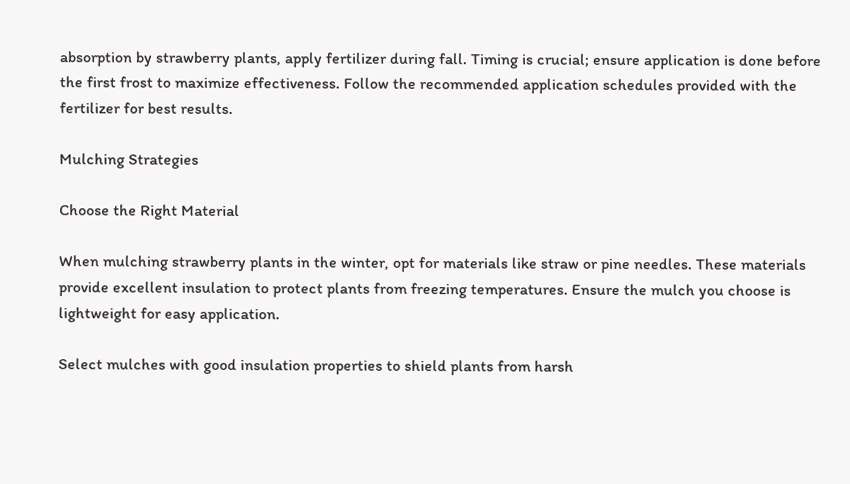absorption by strawberry plants, apply fertilizer during fall. Timing is crucial; ensure application is done before the first frost to maximize effectiveness. Follow the recommended application schedules provided with the fertilizer for best results.

Mulching Strategies

Choose the Right Material

When mulching strawberry plants in the winter, opt for materials like straw or pine needles. These materials provide excellent insulation to protect plants from freezing temperatures. Ensure the mulch you choose is lightweight for easy application.

Select mulches with good insulation properties to shield plants from harsh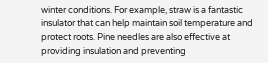winter conditions. For example, straw is a fantastic insulator that can help maintain soil temperature and protect roots. Pine needles are also effective at providing insulation and preventing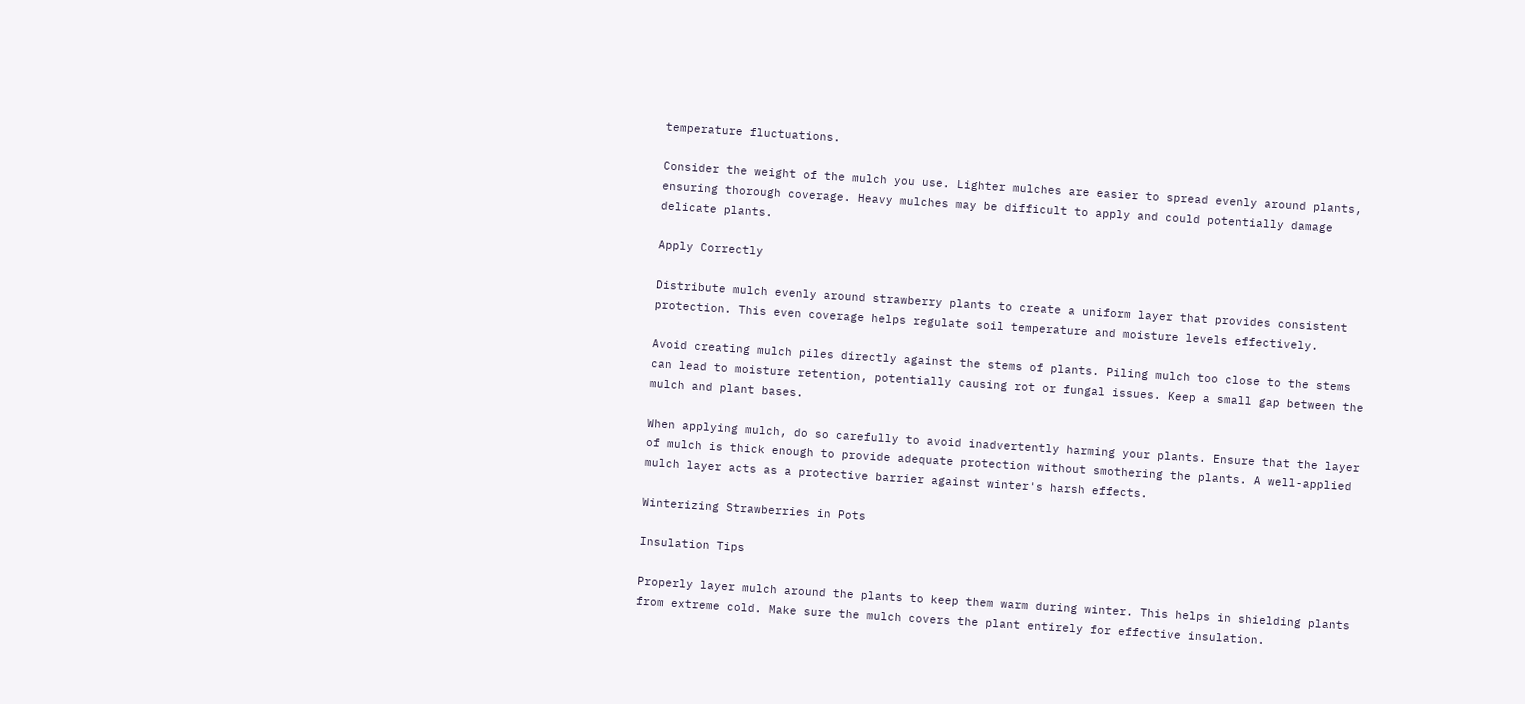temperature fluctuations.

Consider the weight of the mulch you use. Lighter mulches are easier to spread evenly around plants, ensuring thorough coverage. Heavy mulches may be difficult to apply and could potentially damage delicate plants.

Apply Correctly

Distribute mulch evenly around strawberry plants to create a uniform layer that provides consistent protection. This even coverage helps regulate soil temperature and moisture levels effectively.

Avoid creating mulch piles directly against the stems of plants. Piling mulch too close to the stems can lead to moisture retention, potentially causing rot or fungal issues. Keep a small gap between the mulch and plant bases.

When applying mulch, do so carefully to avoid inadvertently harming your plants. Ensure that the layer of mulch is thick enough to provide adequate protection without smothering the plants. A well-applied mulch layer acts as a protective barrier against winter's harsh effects.

Winterizing Strawberries in Pots

Insulation Tips

Properly layer mulch around the plants to keep them warm during winter. This helps in shielding plants from extreme cold. Make sure the mulch covers the plant entirely for effective insulation.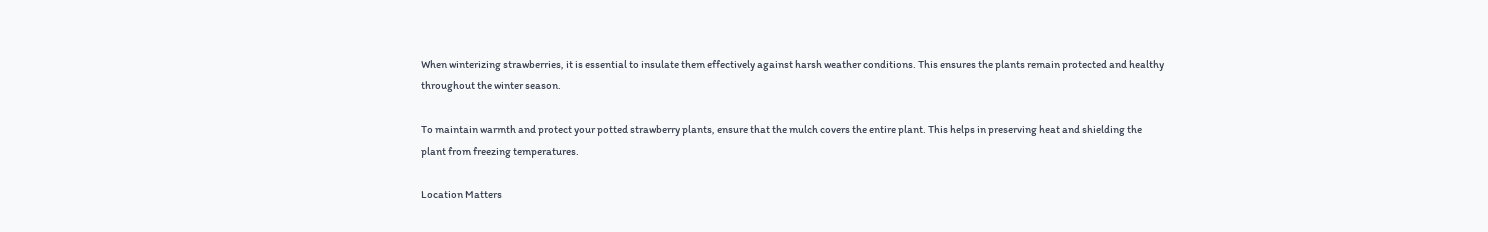When winterizing strawberries, it is essential to insulate them effectively against harsh weather conditions. This ensures the plants remain protected and healthy throughout the winter season.

To maintain warmth and protect your potted strawberry plants, ensure that the mulch covers the entire plant. This helps in preserving heat and shielding the plant from freezing temperatures.

Location Matters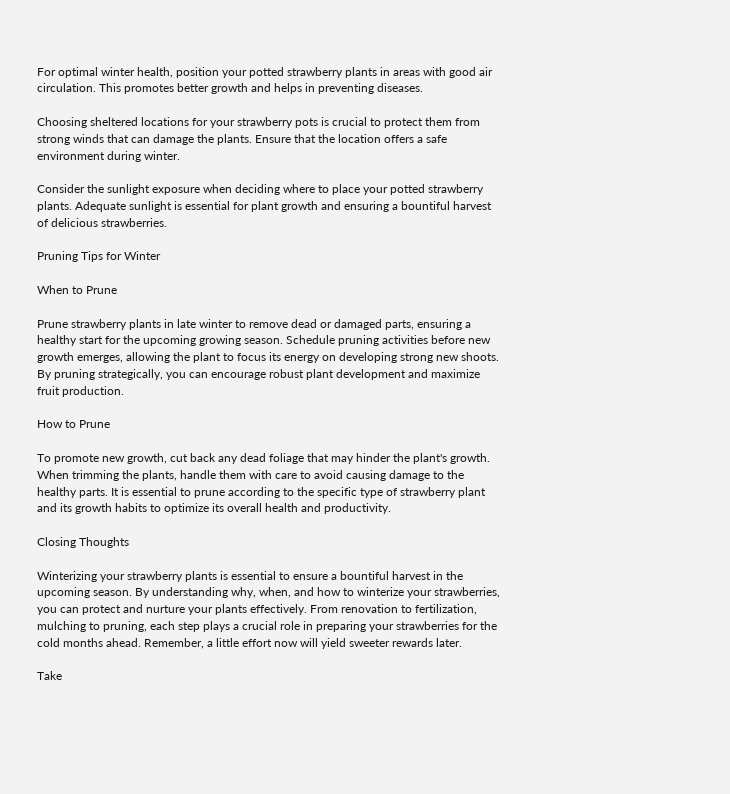For optimal winter health, position your potted strawberry plants in areas with good air circulation. This promotes better growth and helps in preventing diseases.

Choosing sheltered locations for your strawberry pots is crucial to protect them from strong winds that can damage the plants. Ensure that the location offers a safe environment during winter.

Consider the sunlight exposure when deciding where to place your potted strawberry plants. Adequate sunlight is essential for plant growth and ensuring a bountiful harvest of delicious strawberries.

Pruning Tips for Winter

When to Prune

Prune strawberry plants in late winter to remove dead or damaged parts, ensuring a healthy start for the upcoming growing season. Schedule pruning activities before new growth emerges, allowing the plant to focus its energy on developing strong new shoots. By pruning strategically, you can encourage robust plant development and maximize fruit production.

How to Prune

To promote new growth, cut back any dead foliage that may hinder the plant's growth. When trimming the plants, handle them with care to avoid causing damage to the healthy parts. It is essential to prune according to the specific type of strawberry plant and its growth habits to optimize its overall health and productivity.

Closing Thoughts

Winterizing your strawberry plants is essential to ensure a bountiful harvest in the upcoming season. By understanding why, when, and how to winterize your strawberries, you can protect and nurture your plants effectively. From renovation to fertilization, mulching to pruning, each step plays a crucial role in preparing your strawberries for the cold months ahead. Remember, a little effort now will yield sweeter rewards later.

Take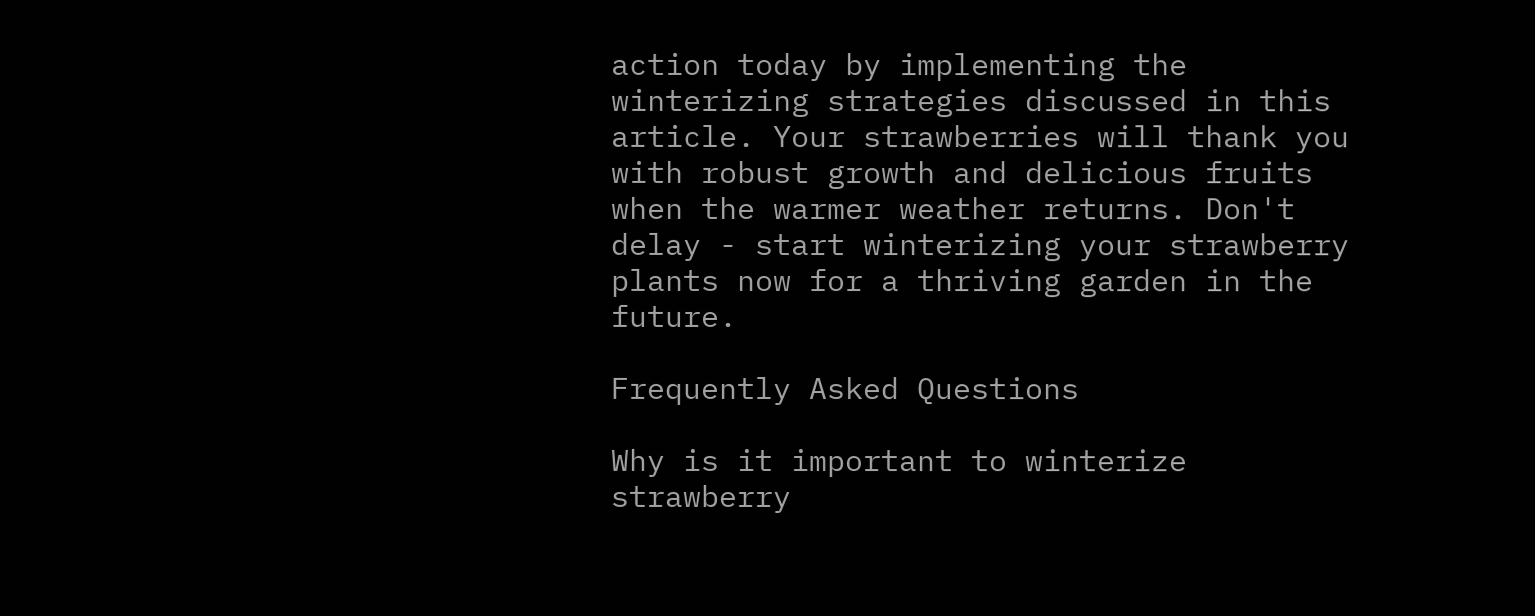action today by implementing the winterizing strategies discussed in this article. Your strawberries will thank you with robust growth and delicious fruits when the warmer weather returns. Don't delay - start winterizing your strawberry plants now for a thriving garden in the future.

Frequently Asked Questions

Why is it important to winterize strawberry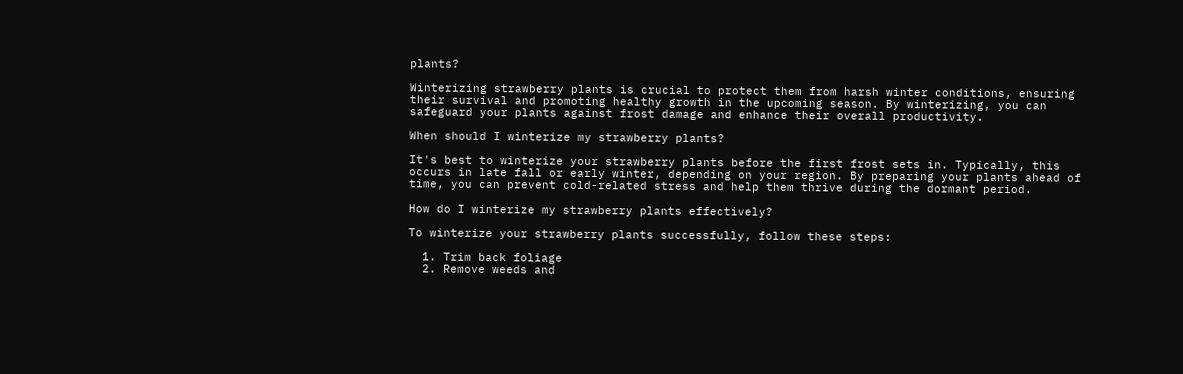plants?

Winterizing strawberry plants is crucial to protect them from harsh winter conditions, ensuring their survival and promoting healthy growth in the upcoming season. By winterizing, you can safeguard your plants against frost damage and enhance their overall productivity.

When should I winterize my strawberry plants?

It's best to winterize your strawberry plants before the first frost sets in. Typically, this occurs in late fall or early winter, depending on your region. By preparing your plants ahead of time, you can prevent cold-related stress and help them thrive during the dormant period.

How do I winterize my strawberry plants effectively?

To winterize your strawberry plants successfully, follow these steps:

  1. Trim back foliage
  2. Remove weeds and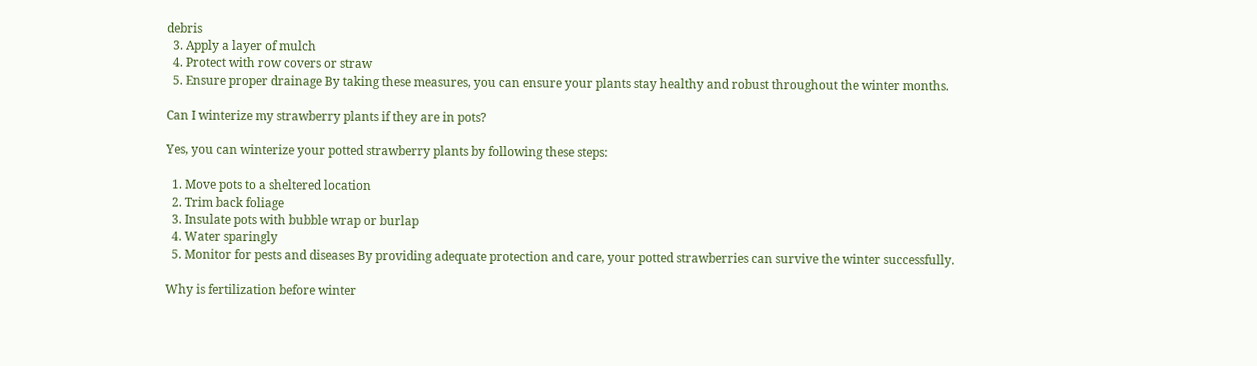debris
  3. Apply a layer of mulch
  4. Protect with row covers or straw
  5. Ensure proper drainage By taking these measures, you can ensure your plants stay healthy and robust throughout the winter months.

Can I winterize my strawberry plants if they are in pots?

Yes, you can winterize your potted strawberry plants by following these steps:

  1. Move pots to a sheltered location
  2. Trim back foliage
  3. Insulate pots with bubble wrap or burlap
  4. Water sparingly
  5. Monitor for pests and diseases By providing adequate protection and care, your potted strawberries can survive the winter successfully.

Why is fertilization before winter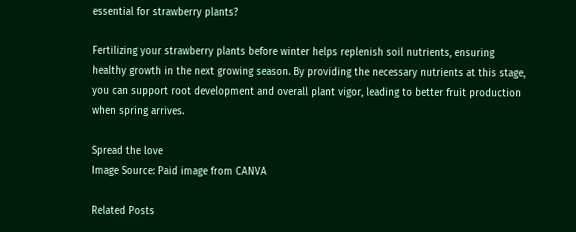essential for strawberry plants?

Fertilizing your strawberry plants before winter helps replenish soil nutrients, ensuring healthy growth in the next growing season. By providing the necessary nutrients at this stage, you can support root development and overall plant vigor, leading to better fruit production when spring arrives.

Spread the love
Image Source: Paid image from CANVA

Related Posts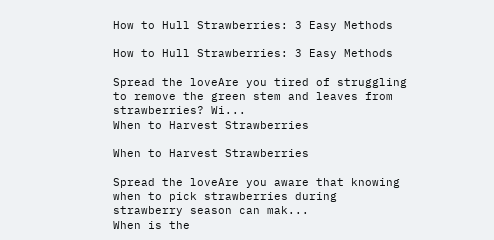How to Hull Strawberries: 3 Easy Methods

How to Hull Strawberries: 3 Easy Methods

Spread the loveAre you tired of struggling to remove the green stem and leaves from strawberries? Wi...
When to Harvest Strawberries

When to Harvest Strawberries

Spread the loveAre you aware that knowing when to pick strawberries during strawberry season can mak...
When is the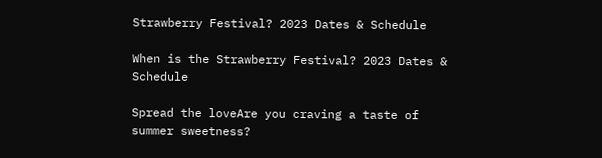Strawberry Festival? 2023 Dates & Schedule

When is the Strawberry Festival? 2023 Dates & Schedule

Spread the loveAre you craving a taste of summer sweetness?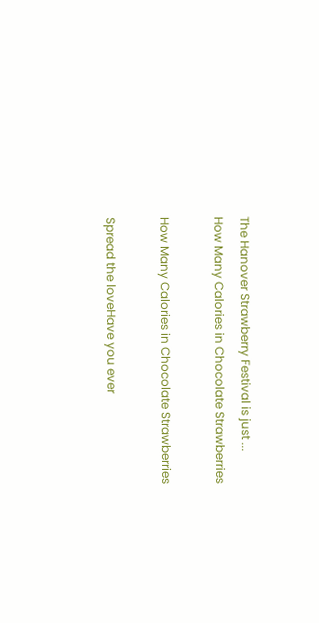The Hanover Strawberry Festival is just ...
How Many Calories in Chocolate Strawberries

How Many Calories in Chocolate Strawberries

Spread the loveHave you ever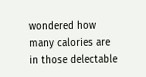wondered how many calories are in those delectable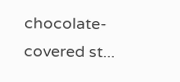chocolate-covered st...